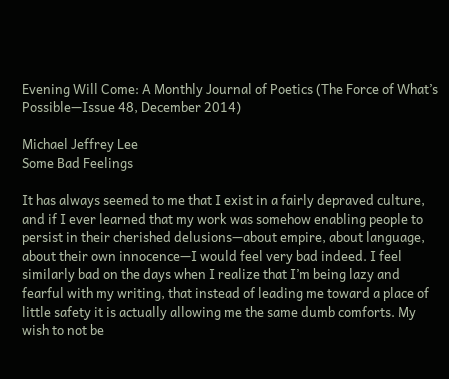Evening Will Come: A Monthly Journal of Poetics (The Force of What’s Possible—Issue 48, December 2014)

Michael Jeffrey Lee
Some Bad Feelings

It has always seemed to me that I exist in a fairly depraved culture, and if I ever learned that my work was somehow enabling people to persist in their cherished delusions—about empire, about language, about their own innocence—I would feel very bad indeed. I feel similarly bad on the days when I realize that I’m being lazy and fearful with my writing, that instead of leading me toward a place of little safety it is actually allowing me the same dumb comforts. My wish to not be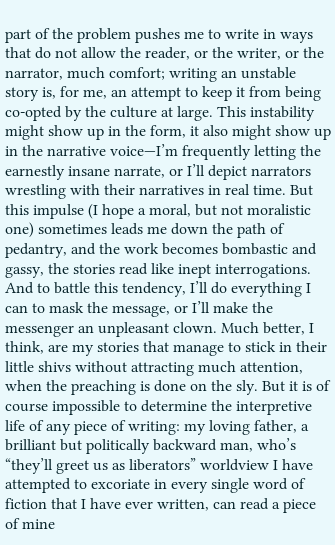part of the problem pushes me to write in ways that do not allow the reader, or the writer, or the narrator, much comfort; writing an unstable story is, for me, an attempt to keep it from being co-opted by the culture at large. This instability might show up in the form, it also might show up in the narrative voice—I’m frequently letting the earnestly insane narrate, or I’ll depict narrators wrestling with their narratives in real time. But this impulse (I hope a moral, but not moralistic one) sometimes leads me down the path of pedantry, and the work becomes bombastic and gassy, the stories read like inept interrogations. And to battle this tendency, I’ll do everything I can to mask the message, or I’ll make the messenger an unpleasant clown. Much better, I think, are my stories that manage to stick in their little shivs without attracting much attention, when the preaching is done on the sly. But it is of course impossible to determine the interpretive life of any piece of writing: my loving father, a brilliant but politically backward man, who’s “they’ll greet us as liberators” worldview I have attempted to excoriate in every single word of fiction that I have ever written, can read a piece of mine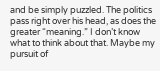and be simply puzzled. The politics pass right over his head, as does the greater “meaning.” I don’t know what to think about that. Maybe my pursuit of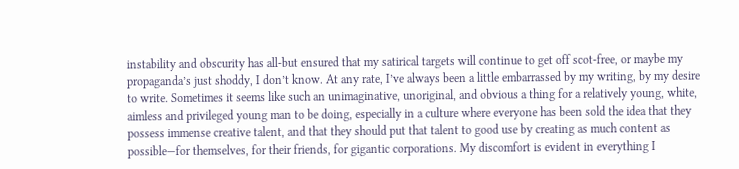instability and obscurity has all-but ensured that my satirical targets will continue to get off scot-free, or maybe my propaganda’s just shoddy, I don’t know. At any rate, I’ve always been a little embarrassed by my writing, by my desire to write. Sometimes it seems like such an unimaginative, unoriginal, and obvious a thing for a relatively young, white, aimless and privileged young man to be doing, especially in a culture where everyone has been sold the idea that they possess immense creative talent, and that they should put that talent to good use by creating as much content as possible—for themselves, for their friends, for gigantic corporations. My discomfort is evident in everything I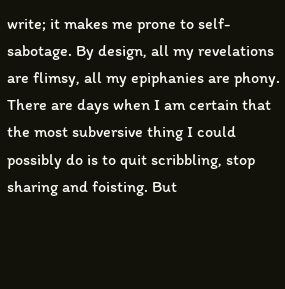write; it makes me prone to self-sabotage. By design, all my revelations are flimsy, all my epiphanies are phony. There are days when I am certain that the most subversive thing I could possibly do is to quit scribbling, stop sharing and foisting. But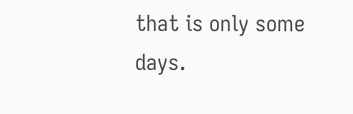that is only some days.